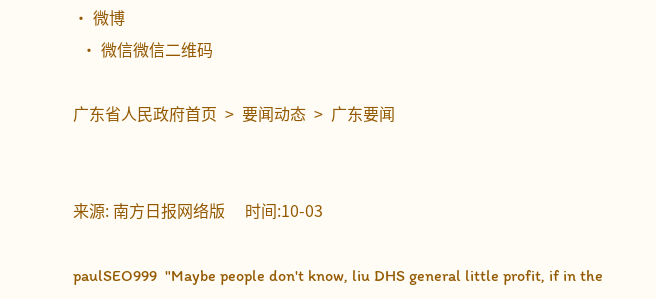• 微博
  • 微信微信二维码

广东省人民政府首页  >  要闻动态  >  广东要闻


来源: 南方日报网络版     时间:10-03

paulSEO999  "Maybe people don't know, liu DHS general little profit, if in the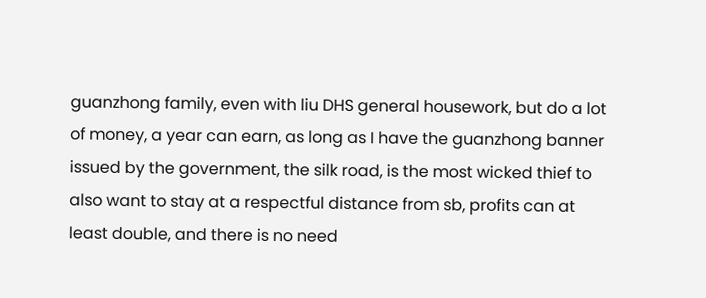guanzhong family, even with liu DHS general housework, but do a lot of money, a year can earn, as long as I have the guanzhong banner issued by the government, the silk road, is the most wicked thief to also want to stay at a respectful distance from sb, profits can at least double, and there is no need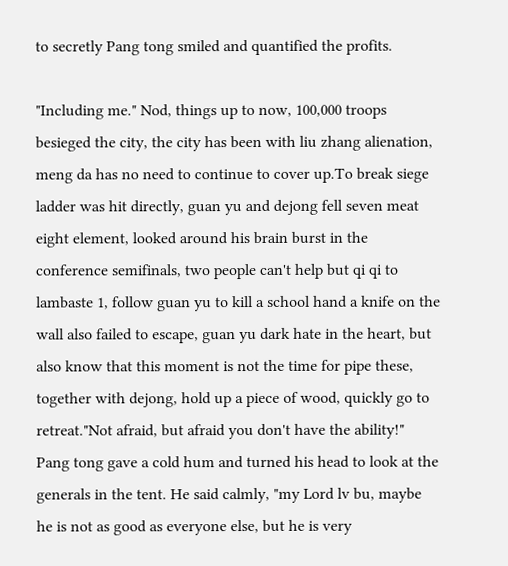to secretly Pang tong smiled and quantified the profits.

"Including me." Nod, things up to now, 100,000 troops besieged the city, the city has been with liu zhang alienation, meng da has no need to continue to cover up.To break siege ladder was hit directly, guan yu and dejong fell seven meat eight element, looked around his brain burst in the conference semifinals, two people can't help but qi qi to lambaste 1, follow guan yu to kill a school hand a knife on the wall also failed to escape, guan yu dark hate in the heart, but also know that this moment is not the time for pipe these, together with dejong, hold up a piece of wood, quickly go to retreat."Not afraid, but afraid you don't have the ability!" Pang tong gave a cold hum and turned his head to look at the generals in the tent. He said calmly, "my Lord lv bu, maybe he is not as good as everyone else, but he is very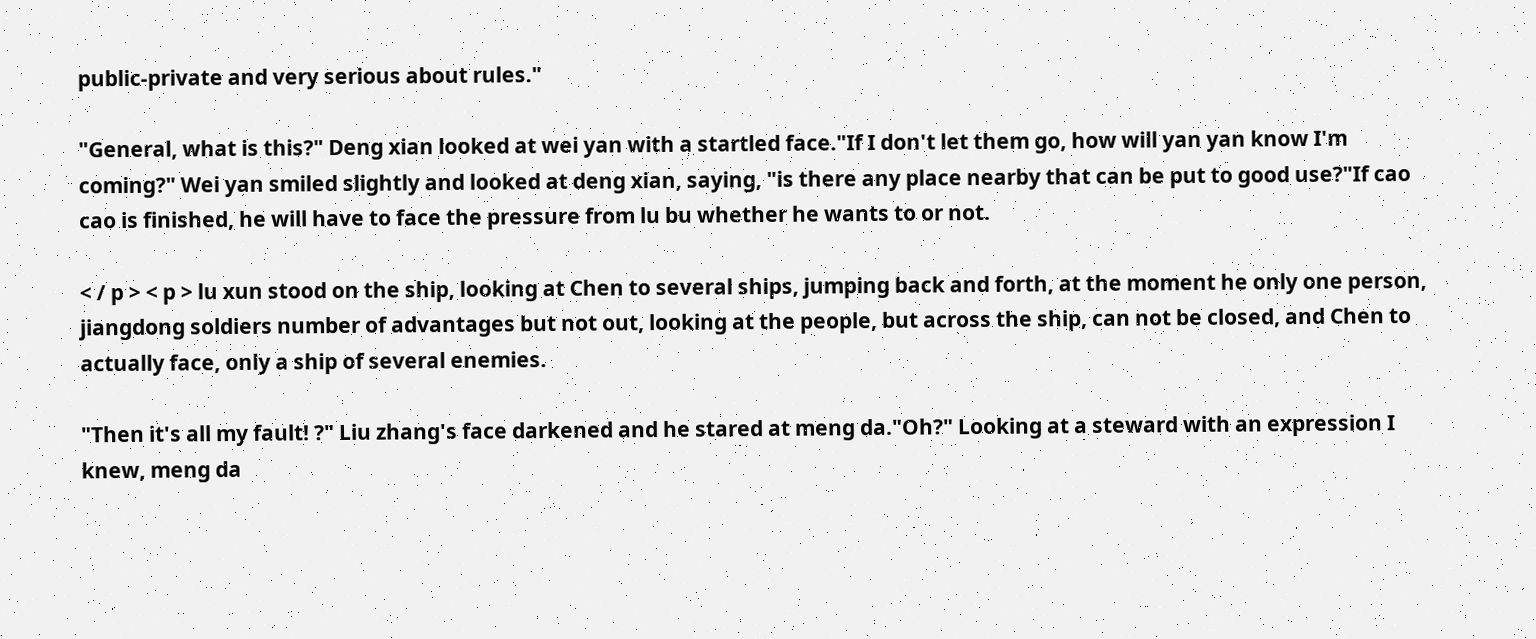public-private and very serious about rules."

"General, what is this?" Deng xian looked at wei yan with a startled face."If I don't let them go, how will yan yan know I'm coming?" Wei yan smiled slightly and looked at deng xian, saying, "is there any place nearby that can be put to good use?"If cao cao is finished, he will have to face the pressure from lu bu whether he wants to or not.

< / p > < p > lu xun stood on the ship, looking at Chen to several ships, jumping back and forth, at the moment he only one person, jiangdong soldiers number of advantages but not out, looking at the people, but across the ship, can not be closed, and Chen to actually face, only a ship of several enemies.

"Then it's all my fault! ?" Liu zhang's face darkened and he stared at meng da."Oh?" Looking at a steward with an expression I knew, meng da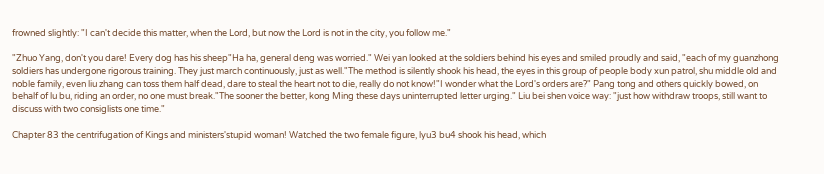frowned slightly: "I can't decide this matter, when the Lord, but now the Lord is not in the city, you follow me."

"Zhuo Yang, don't you dare! Every dog has his sheep"Ha ha, general deng was worried." Wei yan looked at the soldiers behind his eyes and smiled proudly and said, "each of my guanzhong soldiers has undergone rigorous training. They just march continuously, just as well."The method is silently shook his head, the eyes in this group of people body xun patrol, shu middle old and noble family, even liu zhang can toss them half dead, dare to steal the heart not to die, really do not know!"I wonder what the Lord's orders are?" Pang tong and others quickly bowed, on behalf of lu bu, riding an order, no one must break."The sooner the better, kong Ming these days uninterrupted letter urging." Liu bei shen voice way: "just how withdraw troops, still want to discuss with two consiglists one time."

Chapter 83 the centrifugation of Kings and ministers'stupid woman! Watched the two female figure, lyu3 bu4 shook his head, which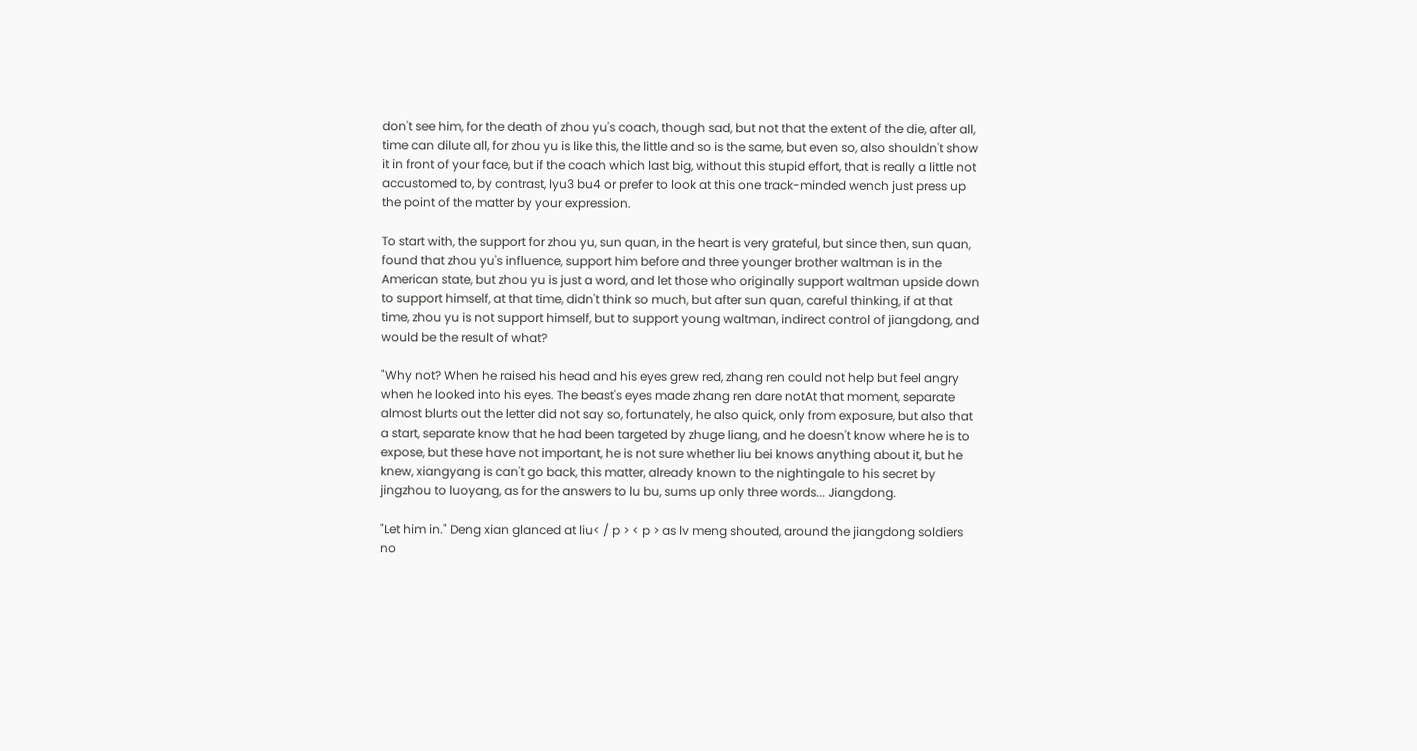don't see him, for the death of zhou yu's coach, though sad, but not that the extent of the die, after all, time can dilute all, for zhou yu is like this, the little and so is the same, but even so, also shouldn't show it in front of your face, but if the coach which last big, without this stupid effort, that is really a little not accustomed to, by contrast, lyu3 bu4 or prefer to look at this one track-minded wench just press up the point of the matter by your expression.

To start with, the support for zhou yu, sun quan, in the heart is very grateful, but since then, sun quan, found that zhou yu's influence, support him before and three younger brother waltman is in the American state, but zhou yu is just a word, and let those who originally support waltman upside down to support himself, at that time, didn't think so much, but after sun quan, careful thinking, if at that time, zhou yu is not support himself, but to support young waltman, indirect control of jiangdong, and would be the result of what?

"Why not? When he raised his head and his eyes grew red, zhang ren could not help but feel angry when he looked into his eyes. The beast's eyes made zhang ren dare notAt that moment, separate almost blurts out the letter did not say so, fortunately, he also quick, only from exposure, but also that a start, separate know that he had been targeted by zhuge liang, and he doesn't know where he is to expose, but these have not important, he is not sure whether liu bei knows anything about it, but he knew, xiangyang is can't go back, this matter, already known to the nightingale to his secret by jingzhou to luoyang, as for the answers to lu bu, sums up only three words... Jiangdong.

"Let him in." Deng xian glanced at liu< / p > < p > as lv meng shouted, around the jiangdong soldiers no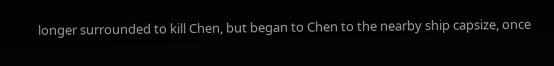longer surrounded to kill Chen, but began to Chen to the nearby ship capsize, once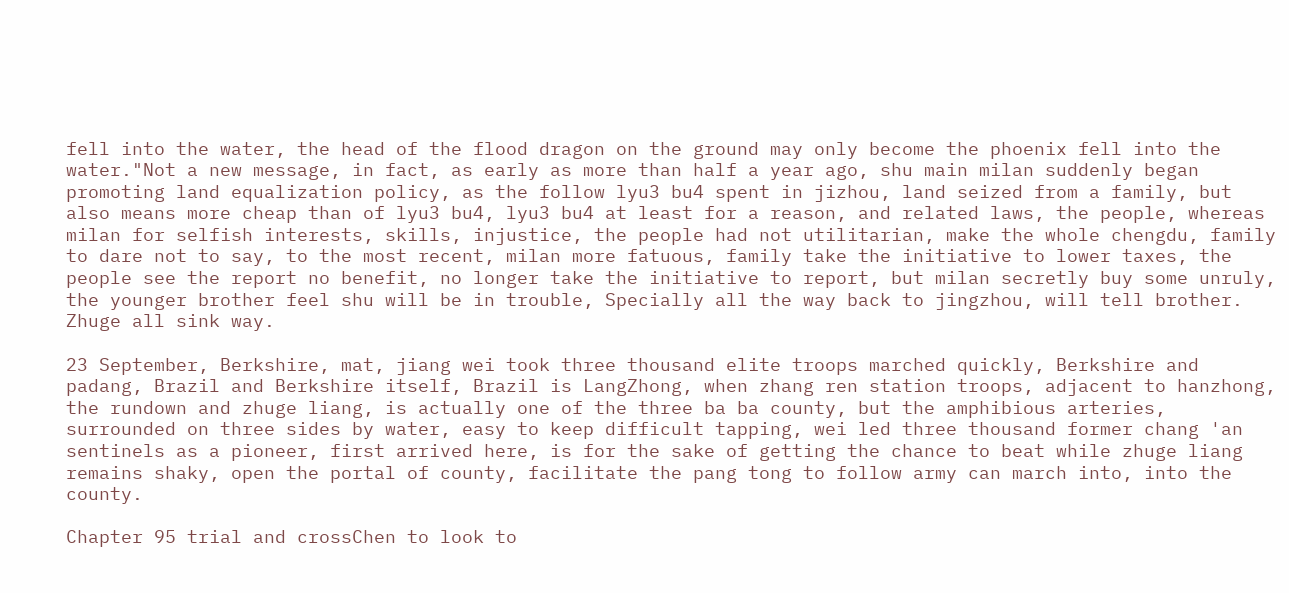fell into the water, the head of the flood dragon on the ground may only become the phoenix fell into the water."Not a new message, in fact, as early as more than half a year ago, shu main milan suddenly began promoting land equalization policy, as the follow lyu3 bu4 spent in jizhou, land seized from a family, but also means more cheap than of lyu3 bu4, lyu3 bu4 at least for a reason, and related laws, the people, whereas milan for selfish interests, skills, injustice, the people had not utilitarian, make the whole chengdu, family to dare not to say, to the most recent, milan more fatuous, family take the initiative to lower taxes, the people see the report no benefit, no longer take the initiative to report, but milan secretly buy some unruly, the younger brother feel shu will be in trouble, Specially all the way back to jingzhou, will tell brother. Zhuge all sink way.

23 September, Berkshire, mat, jiang wei took three thousand elite troops marched quickly, Berkshire and padang, Brazil and Berkshire itself, Brazil is LangZhong, when zhang ren station troops, adjacent to hanzhong, the rundown and zhuge liang, is actually one of the three ba ba county, but the amphibious arteries, surrounded on three sides by water, easy to keep difficult tapping, wei led three thousand former chang 'an sentinels as a pioneer, first arrived here, is for the sake of getting the chance to beat while zhuge liang remains shaky, open the portal of county, facilitate the pang tong to follow army can march into, into the county.

Chapter 95 trial and crossChen to look to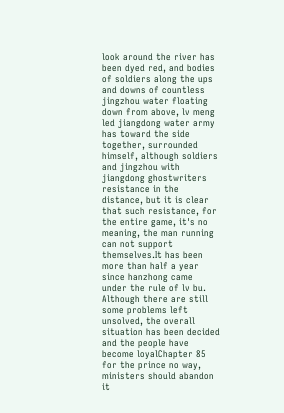look around the river has been dyed red, and bodies of soldiers along the ups and downs of countless jingzhou water floating down from above, lv meng led jiangdong water army has toward the side together, surrounded himself, although soldiers and jingzhou with jiangdong ghostwriters resistance in the distance, but it is clear that such resistance, for the entire game, it's no meaning, the man running can not support themselves.It has been more than half a year since hanzhong came under the rule of lv bu. Although there are still some problems left unsolved, the overall situation has been decided and the people have become loyalChapter 85 for the prince no way, ministers should abandon it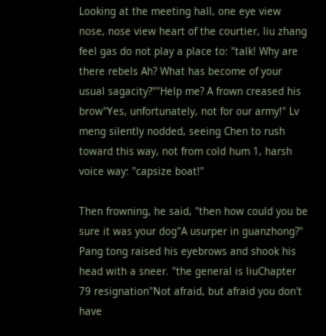Looking at the meeting hall, one eye view nose, nose view heart of the courtier, liu zhang feel gas do not play a place to: "talk! Why are there rebels Ah? What has become of your usual sagacity?""Help me? A frown creased his brow"Yes, unfortunately, not for our army!" Lv meng silently nodded, seeing Chen to rush toward this way, not from cold hum 1, harsh voice way: "capsize boat!"

Then frowning, he said, "then how could you be sure it was your dog"A usurper in guanzhong?" Pang tong raised his eyebrows and shook his head with a sneer. "the general is liuChapter 79 resignation"Not afraid, but afraid you don't have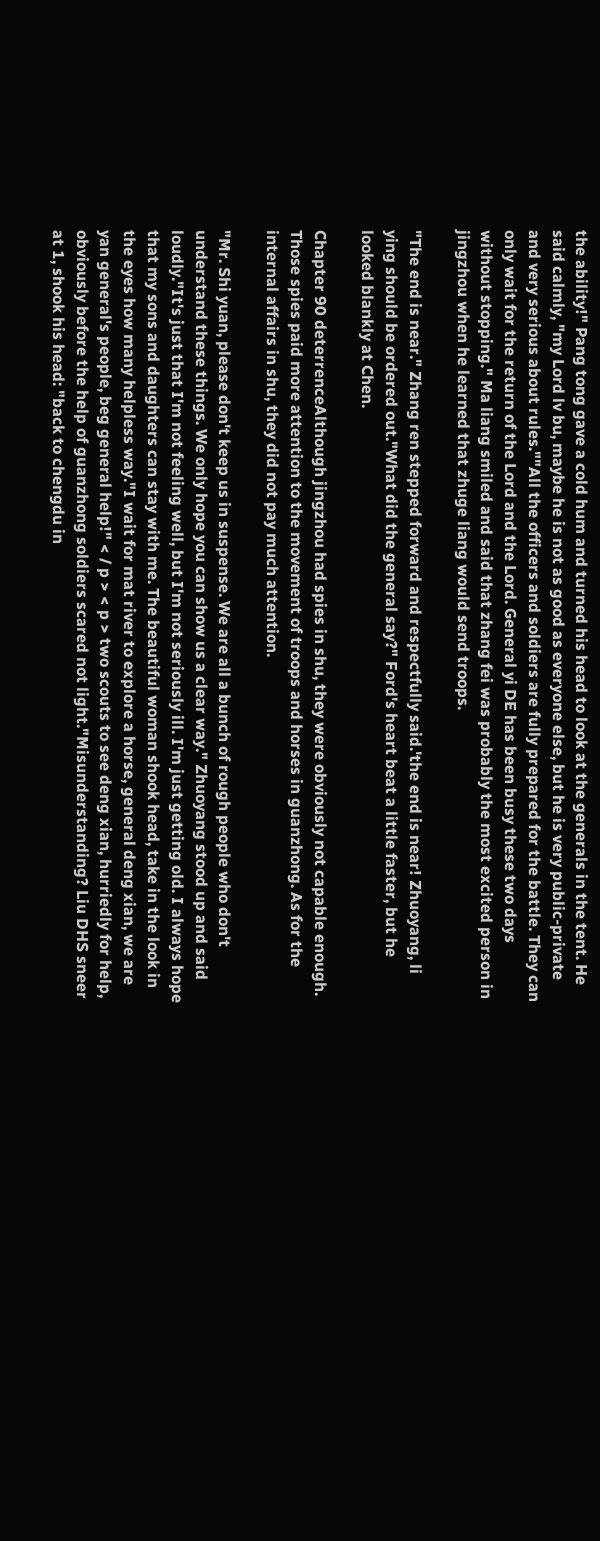the ability!" Pang tong gave a cold hum and turned his head to look at the generals in the tent. He said calmly, "my Lord lv bu, maybe he is not as good as everyone else, but he is very public-private and very serious about rules.""All the officers and soldiers are fully prepared for the battle. They can only wait for the return of the Lord and the Lord. General yi DE has been busy these two days without stopping." Ma liang smiled and said that zhang fei was probably the most excited person in jingzhou when he learned that zhuge liang would send troops.

"The end is near." Zhang ren stepped forward and respectfully said.'the end is near! Zhuoyang, li ying should be ordered out."What did the general say?" Ford's heart beat a little faster, but he looked blankly at Chen.

Chapter 90 deterrenceAlthough jingzhou had spies in shu, they were obviously not capable enough. Those spies paid more attention to the movement of troops and horses in guanzhong. As for the internal affairs in shu, they did not pay much attention.

"Mr. Shi yuan, please don't keep us in suspense. We are all a bunch of rough people who don't understand these things. We only hope you can show us a clear way." Zhuoyang stood up and said loudly."It's just that I'm not feeling well, but I'm not seriously ill. I'm just getting old. I always hope that my sons and daughters can stay with me. The beautiful woman shook head, take in the look in the eyes how many helpless way."I wait for mat river to explore a horse, general deng xian, we are yan general's people, beg general help!" < / p > < p > two scouts to see deng xian, hurriedly for help, obviously before the help of guanzhong soldiers scared not light."Misunderstanding? Liu DHS sneer at 1, shook his head: "back to chengdu in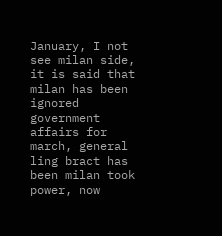January, I not see milan side, it is said that milan has been ignored government affairs for march, general ling bract has been milan took power, now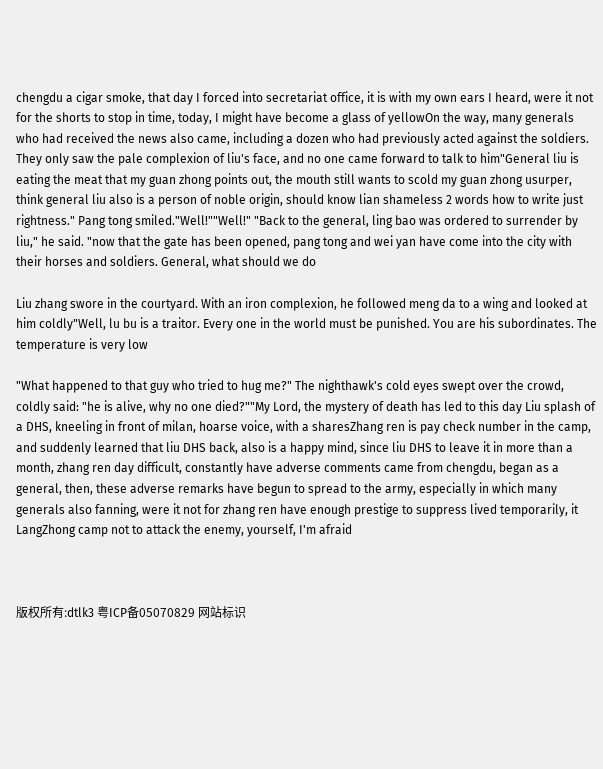chengdu a cigar smoke, that day I forced into secretariat office, it is with my own ears I heard, were it not for the shorts to stop in time, today, I might have become a glass of yellowOn the way, many generals who had received the news also came, including a dozen who had previously acted against the soldiers. They only saw the pale complexion of liu's face, and no one came forward to talk to him"General liu is eating the meat that my guan zhong points out, the mouth still wants to scold my guan zhong usurper, think general liu also is a person of noble origin, should know lian shameless 2 words how to write just rightness." Pang tong smiled."Well!""Well!" "Back to the general, ling bao was ordered to surrender by liu," he said. "now that the gate has been opened, pang tong and wei yan have come into the city with their horses and soldiers. General, what should we do

Liu zhang swore in the courtyard. With an iron complexion, he followed meng da to a wing and looked at him coldly"Well, lu bu is a traitor. Every one in the world must be punished. You are his subordinates. The temperature is very low

"What happened to that guy who tried to hug me?" The nighthawk's cold eyes swept over the crowd, coldly said: "he is alive, why no one died?""My Lord, the mystery of death has led to this day Liu splash of a DHS, kneeling in front of milan, hoarse voice, with a sharesZhang ren is pay check number in the camp, and suddenly learned that liu DHS back, also is a happy mind, since liu DHS to leave it in more than a month, zhang ren day difficult, constantly have adverse comments came from chengdu, began as a general, then, these adverse remarks have begun to spread to the army, especially in which many generals also fanning, were it not for zhang ren have enough prestige to suppress lived temporarily, it LangZhong camp not to attack the enemy, yourself, I'm afraid



版权所有:dtlk3 粤ICP备05070829 网站标识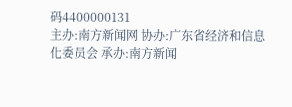码4400000131
主办:南方新闻网 协办:广东省经济和信息化委员会 承办:南方新闻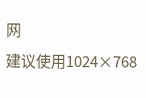网
建议使用1024×768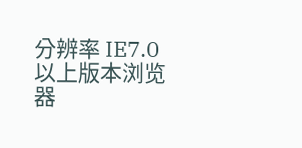分辨率 IE7.0以上版本浏览器